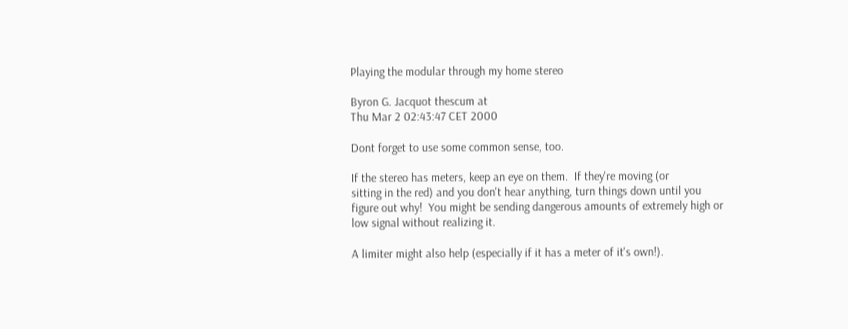Playing the modular through my home stereo

Byron G. Jacquot thescum at
Thu Mar 2 02:43:47 CET 2000

Dont forget to use some common sense, too.

If the stereo has meters, keep an eye on them.  If they're moving (or
sitting in the red) and you don't hear anything, turn things down until you
figure out why!  You might be sending dangerous amounts of extremely high or
low signal without realizing it.

A limiter might also help (especially if it has a meter of it's own!).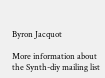Byron Jacquot

More information about the Synth-diy mailing list